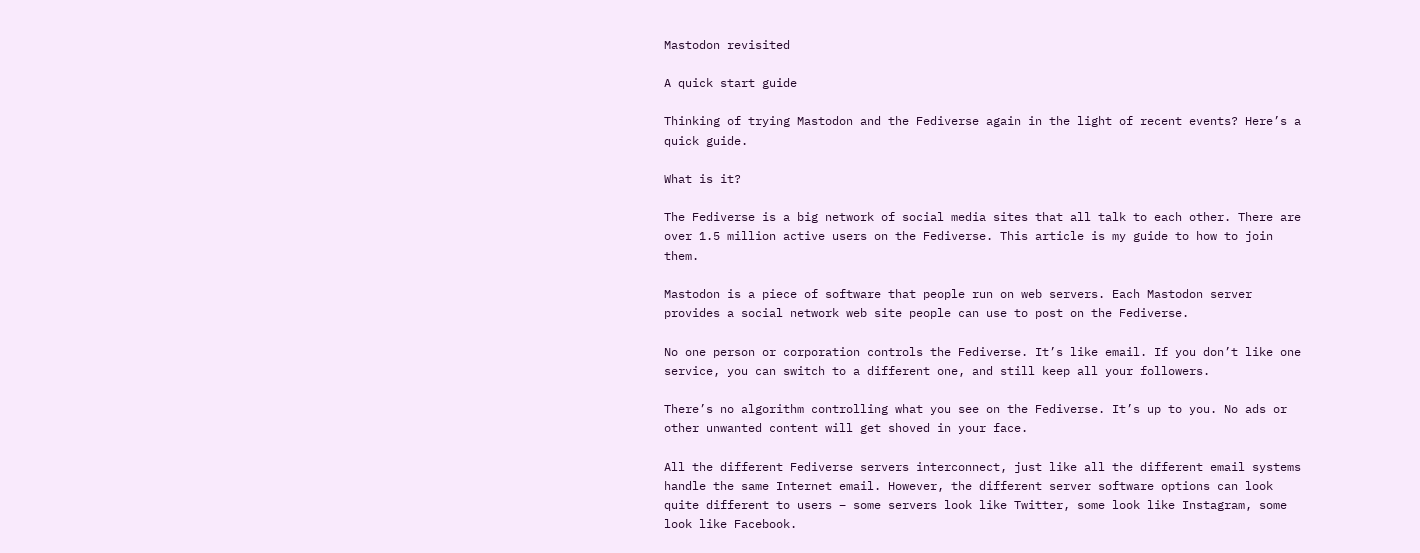Mastodon revisited

A quick start guide

Thinking of trying Mastodon and the Fediverse again in the light of recent events? Here’s a quick guide.

What is it?

The Fediverse is a big network of social media sites that all talk to each other. There are over 1.5 million active users on the Fediverse. This article is my guide to how to join them.

Mastodon is a piece of software that people run on web servers. Each Mastodon server provides a social network web site people can use to post on the Fediverse.

No one person or corporation controls the Fediverse. It’s like email. If you don’t like one service, you can switch to a different one, and still keep all your followers.

There’s no algorithm controlling what you see on the Fediverse. It’s up to you. No ads or other unwanted content will get shoved in your face.

All the different Fediverse servers interconnect, just like all the different email systems handle the same Internet email. However, the different server software options can look quite different to users – some servers look like Twitter, some look like Instagram, some look like Facebook.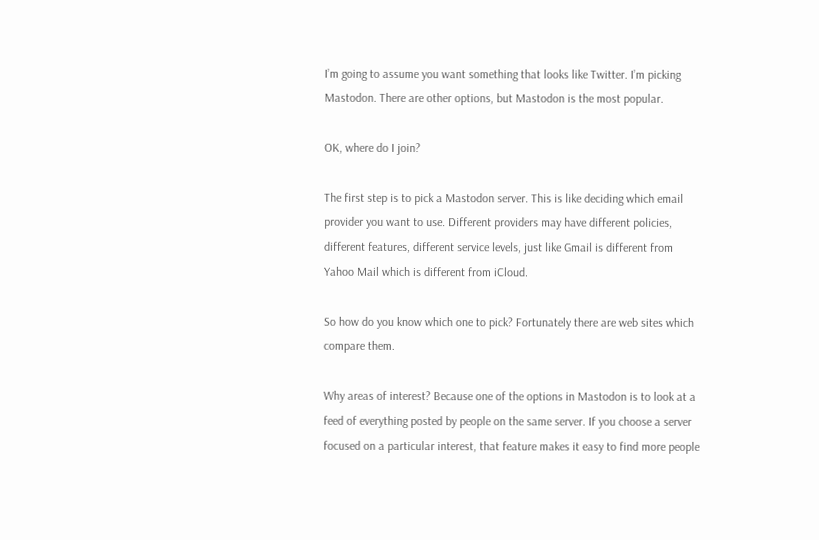I’m going to assume you want something that looks like Twitter. I’m picking Mastodon. There are other options, but Mastodon is the most popular.

OK, where do I join?

The first step is to pick a Mastodon server. This is like deciding which email provider you want to use. Different providers may have different policies, different features, different service levels, just like Gmail is different from Yahoo Mail which is different from iCloud.

So how do you know which one to pick? Fortunately there are web sites which compare them.

Why areas of interest? Because one of the options in Mastodon is to look at a feed of everything posted by people on the same server. If you choose a server focused on a particular interest, that feature makes it easy to find more people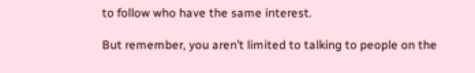to follow who have the same interest.

But remember, you aren’t limited to talking to people on the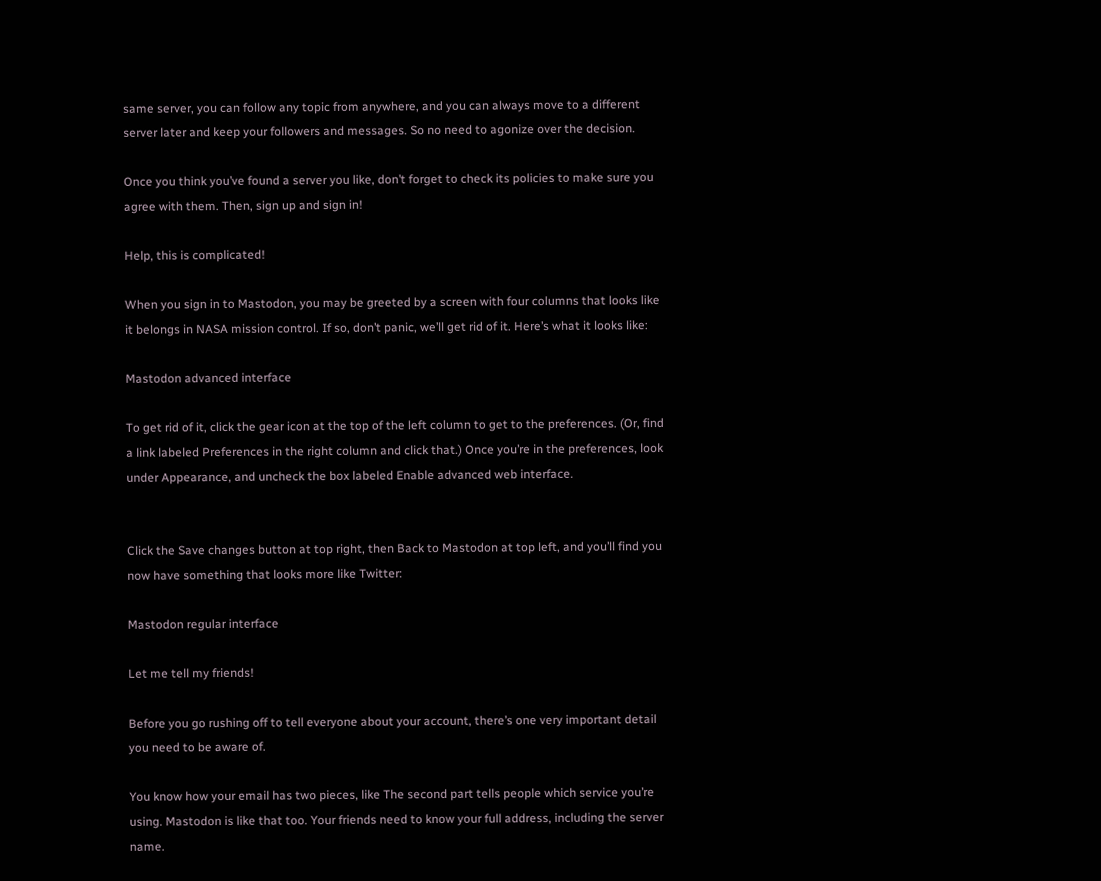same server, you can follow any topic from anywhere, and you can always move to a different server later and keep your followers and messages. So no need to agonize over the decision.

Once you think you’ve found a server you like, don’t forget to check its policies to make sure you agree with them. Then, sign up and sign in!

Help, this is complicated!

When you sign in to Mastodon, you may be greeted by a screen with four columns that looks like it belongs in NASA mission control. If so, don’t panic, we’ll get rid of it. Here’s what it looks like:

Mastodon advanced interface

To get rid of it, click the gear icon at the top of the left column to get to the preferences. (Or, find a link labeled Preferences in the right column and click that.) Once you’re in the preferences, look under Appearance, and uncheck the box labeled Enable advanced web interface.


Click the Save changes button at top right, then Back to Mastodon at top left, and you’ll find you now have something that looks more like Twitter:

Mastodon regular interface

Let me tell my friends!

Before you go rushing off to tell everyone about your account, there’s one very important detail you need to be aware of.

You know how your email has two pieces, like The second part tells people which service you’re using. Mastodon is like that too. Your friends need to know your full address, including the server name.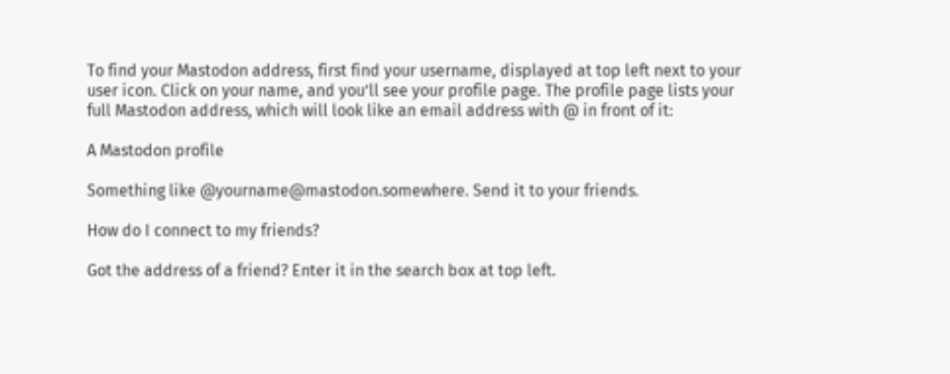To find your Mastodon address, first find your username, displayed at top left next to your user icon. Click on your name, and you’ll see your profile page. The profile page lists your full Mastodon address, which will look like an email address with @ in front of it:

A Mastodon profile

Something like @yourname@mastodon.somewhere. Send it to your friends.

How do I connect to my friends?

Got the address of a friend? Enter it in the search box at top left.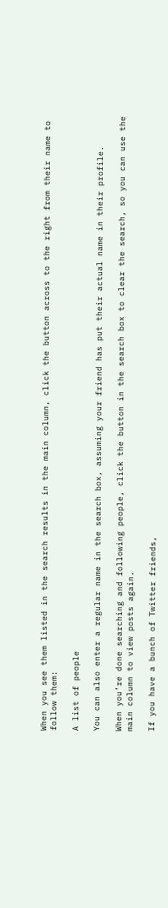When you see them listed in the search results in the main column, click the button across to the right from their name to follow them:

A list of people

You can also enter a regular name in the search box, assuming your friend has put their actual name in their profile.

When you’re done searching and following people, click the button in the search box to clear the search, so you can use the main column to view posts again.

If you have a bunch of Twitter friends,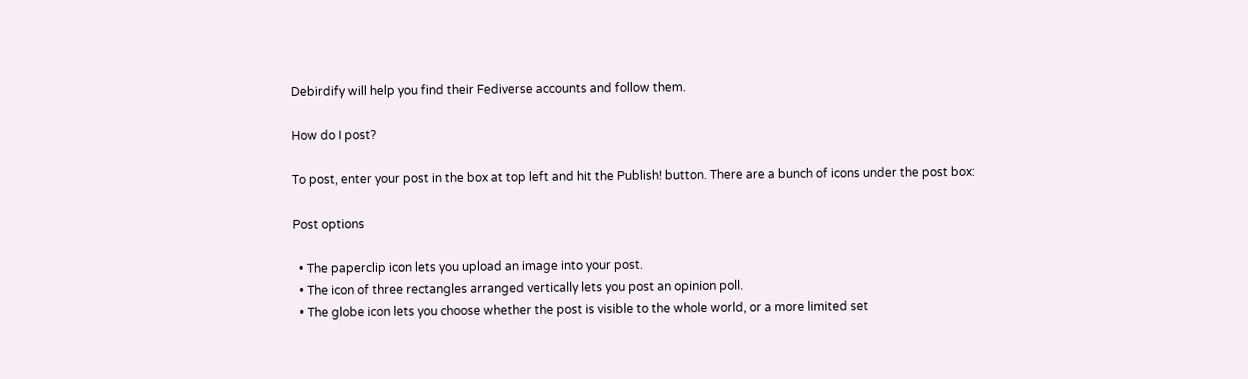Debirdify will help you find their Fediverse accounts and follow them.

How do I post?

To post, enter your post in the box at top left and hit the Publish! button. There are a bunch of icons under the post box:

Post options

  • The paperclip icon lets you upload an image into your post.
  • The icon of three rectangles arranged vertically lets you post an opinion poll.
  • The globe icon lets you choose whether the post is visible to the whole world, or a more limited set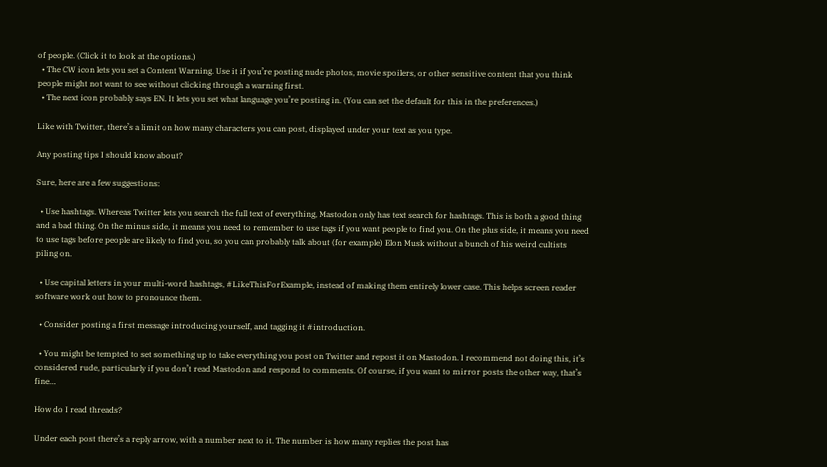of people. (Click it to look at the options.)
  • The CW icon lets you set a Content Warning. Use it if you’re posting nude photos, movie spoilers, or other sensitive content that you think people might not want to see without clicking through a warning first.
  • The next icon probably says EN. It lets you set what language you’re posting in. (You can set the default for this in the preferences.)

Like with Twitter, there’s a limit on how many characters you can post, displayed under your text as you type.

Any posting tips I should know about?

Sure, here are a few suggestions:

  • Use hashtags. Whereas Twitter lets you search the full text of everything, Mastodon only has text search for hashtags. This is both a good thing and a bad thing. On the minus side, it means you need to remember to use tags if you want people to find you. On the plus side, it means you need to use tags before people are likely to find you, so you can probably talk about (for example) Elon Musk without a bunch of his weird cultists piling on.

  • Use capital letters in your multi-word hashtags, #LikeThisForExample, instead of making them entirely lower case. This helps screen reader software work out how to pronounce them.

  • Consider posting a first message introducing yourself, and tagging it #introduction.

  • You might be tempted to set something up to take everything you post on Twitter and repost it on Mastodon. I recommend not doing this, it’s considered rude, particularly if you don’t read Mastodon and respond to comments. Of course, if you want to mirror posts the other way, that’s fine…

How do I read threads?

Under each post there’s a reply arrow, with a number next to it. The number is how many replies the post has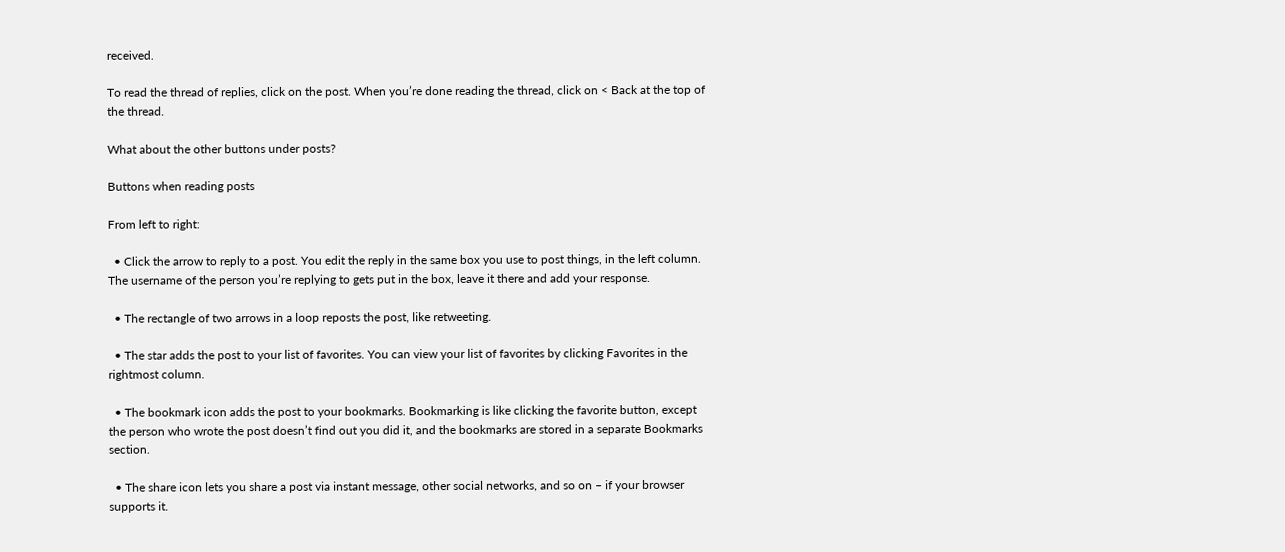received.

To read the thread of replies, click on the post. When you’re done reading the thread, click on < Back at the top of the thread.

What about the other buttons under posts?

Buttons when reading posts

From left to right:

  • Click the arrow to reply to a post. You edit the reply in the same box you use to post things, in the left column. The username of the person you’re replying to gets put in the box, leave it there and add your response.

  • The rectangle of two arrows in a loop reposts the post, like retweeting.

  • The star adds the post to your list of favorites. You can view your list of favorites by clicking Favorites in the rightmost column.

  • The bookmark icon adds the post to your bookmarks. Bookmarking is like clicking the favorite button, except the person who wrote the post doesn’t find out you did it, and the bookmarks are stored in a separate Bookmarks section.

  • The share icon lets you share a post via instant message, other social networks, and so on – if your browser supports it.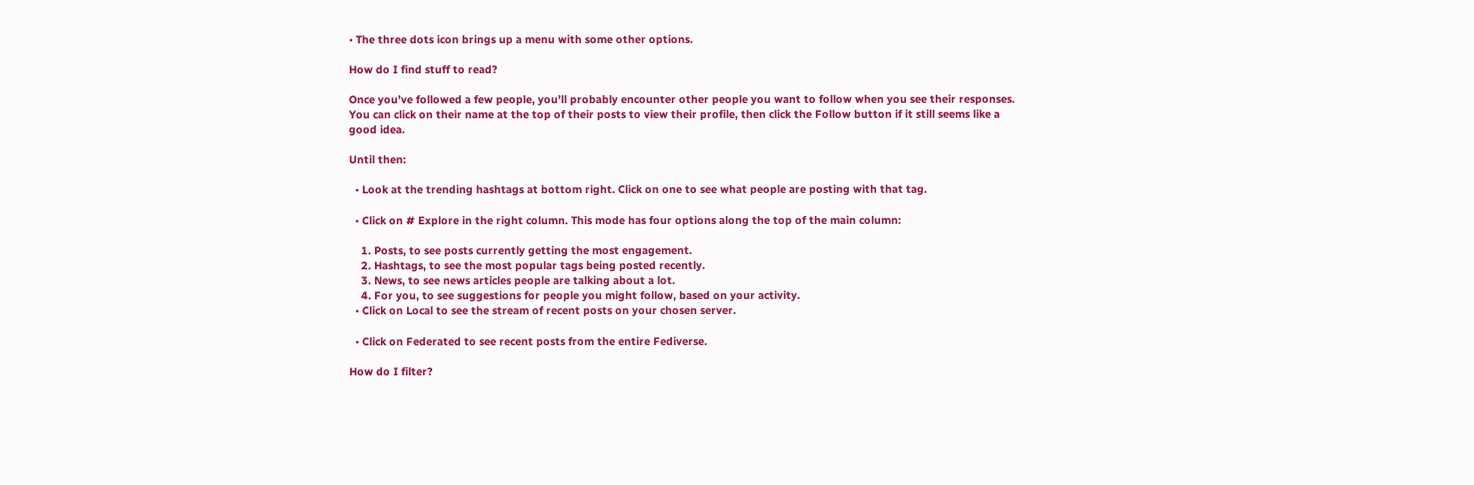• The three dots icon brings up a menu with some other options.

How do I find stuff to read?

Once you’ve followed a few people, you’ll probably encounter other people you want to follow when you see their responses. You can click on their name at the top of their posts to view their profile, then click the Follow button if it still seems like a good idea.

Until then:

  • Look at the trending hashtags at bottom right. Click on one to see what people are posting with that tag.

  • Click on # Explore in the right column. This mode has four options along the top of the main column:

    1. Posts, to see posts currently getting the most engagement.
    2. Hashtags, to see the most popular tags being posted recently.
    3. News, to see news articles people are talking about a lot.
    4. For you, to see suggestions for people you might follow, based on your activity.
  • Click on Local to see the stream of recent posts on your chosen server.

  • Click on Federated to see recent posts from the entire Fediverse.

How do I filter?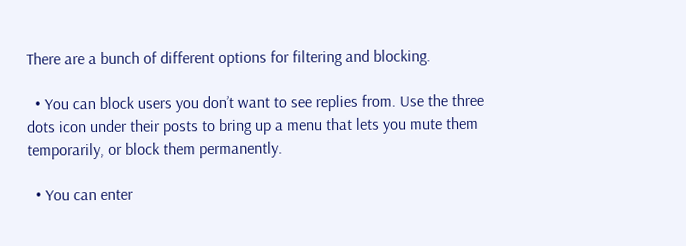There are a bunch of different options for filtering and blocking.

  • You can block users you don’t want to see replies from. Use the three dots icon under their posts to bring up a menu that lets you mute them temporarily, or block them permanently.

  • You can enter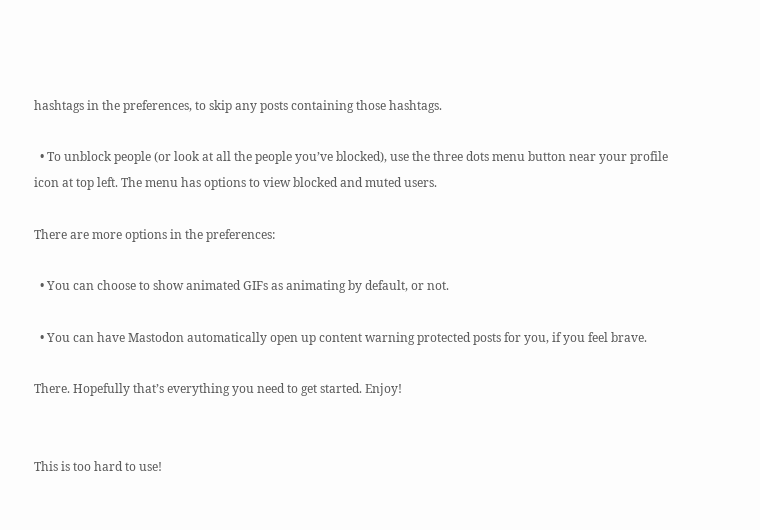hashtags in the preferences, to skip any posts containing those hashtags.

  • To unblock people (or look at all the people you’ve blocked), use the three dots menu button near your profile icon at top left. The menu has options to view blocked and muted users.

There are more options in the preferences:

  • You can choose to show animated GIFs as animating by default, or not.

  • You can have Mastodon automatically open up content warning protected posts for you, if you feel brave.

There. Hopefully that’s everything you need to get started. Enjoy!


This is too hard to use!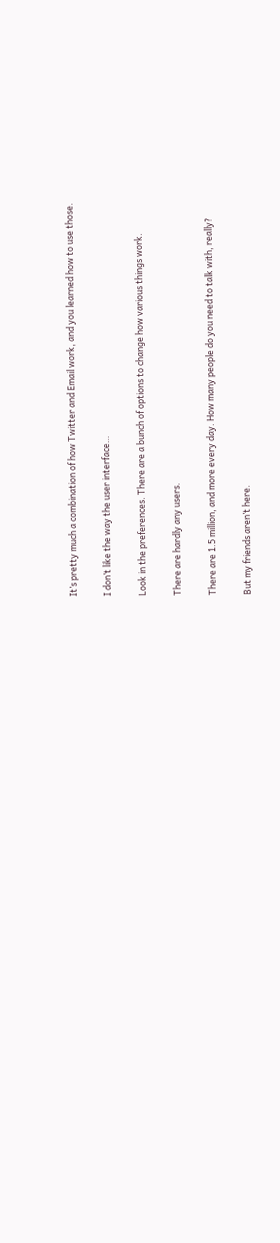It’s pretty much a combination of how Twitter and Email work, and you learned how to use those.

I don’t like the way the user interface…

Look in the preferences. There are a bunch of options to change how various things work.

There are hardly any users.

There are 1.5 million, and more every day. How many people do you need to talk with, really?

But my friends aren’t here.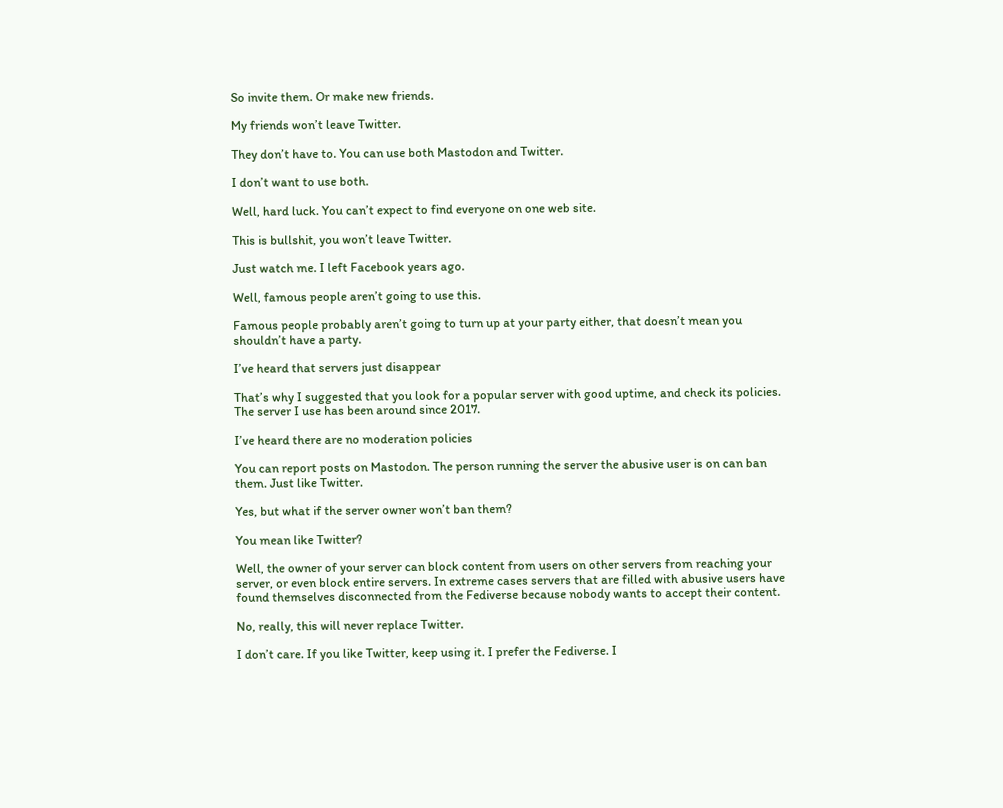So invite them. Or make new friends.

My friends won’t leave Twitter.

They don’t have to. You can use both Mastodon and Twitter.

I don’t want to use both.

Well, hard luck. You can’t expect to find everyone on one web site.

This is bullshit, you won’t leave Twitter.

Just watch me. I left Facebook years ago.

Well, famous people aren’t going to use this.

Famous people probably aren’t going to turn up at your party either, that doesn’t mean you shouldn’t have a party.

I’ve heard that servers just disappear

That’s why I suggested that you look for a popular server with good uptime, and check its policies. The server I use has been around since 2017.

I’ve heard there are no moderation policies

You can report posts on Mastodon. The person running the server the abusive user is on can ban them. Just like Twitter.

Yes, but what if the server owner won’t ban them?

You mean like Twitter?

Well, the owner of your server can block content from users on other servers from reaching your server, or even block entire servers. In extreme cases servers that are filled with abusive users have found themselves disconnected from the Fediverse because nobody wants to accept their content.

No, really, this will never replace Twitter.

I don’t care. If you like Twitter, keep using it. I prefer the Fediverse. I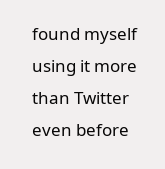found myself using it more than Twitter even before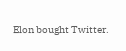Elon bought Twitter.